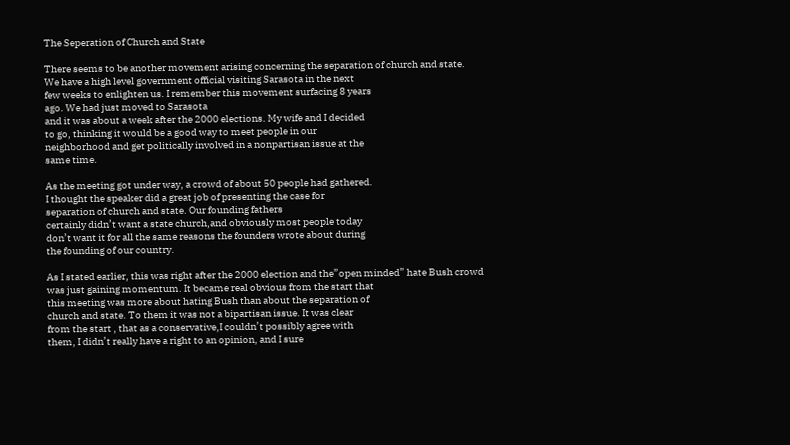The Seperation of Church and State

There seems to be another movement arising concerning the separation of church and state.
We have a high level government official visiting Sarasota in the next
few weeks to enlighten us. I remember this movement surfacing 8 years
ago. We had just moved to Sarasota
and it was about a week after the 2000 elections. My wife and I decided
to go, thinking it would be a good way to meet people in our
neighborhood and get politically involved in a nonpartisan issue at the
same time.

As the meeting got under way, a crowd of about 50 people had gathered.
I thought the speaker did a great job of presenting the case for
separation of church and state. Our founding fathers
certainly didn’t want a state church,and obviously most people today
don’t want it for all the same reasons the founders wrote about during
the founding of our country.

As I stated earlier, this was right after the 2000 election and the”open minded” hate Bush crowd
was just gaining momentum. It became real obvious from the start that
this meeting was more about hating Bush than about the separation of
church and state. To them it was not a bipartisan issue. It was clear
from the start , that as a conservative,I couldn’t possibly agree with
them, I didn’t really have a right to an opinion, and I sure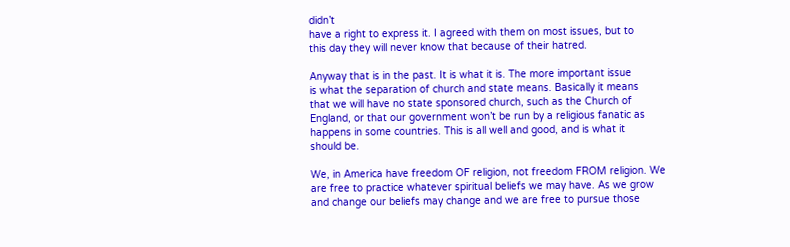didn’t
have a right to express it. I agreed with them on most issues, but to
this day they will never know that because of their hatred.

Anyway that is in the past. It is what it is. The more important issue
is what the separation of church and state means. Basically it means
that we will have no state sponsored church, such as the Church of
England, or that our government won’t be run by a religious fanatic as
happens in some countries. This is all well and good, and is what it
should be.

We, in America have freedom OF religion, not freedom FROM religion. We
are free to practice whatever spiritual beliefs we may have. As we grow
and change our beliefs may change and we are free to pursue those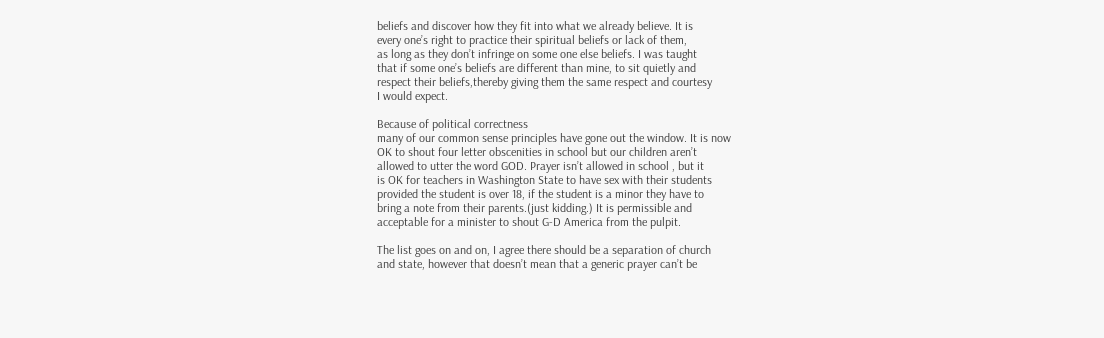beliefs and discover how they fit into what we already believe. It is
every one’s right to practice their spiritual beliefs or lack of them,
as long as they don’t infringe on some one else beliefs. I was taught
that if some one’s beliefs are different than mine, to sit quietly and
respect their beliefs,thereby giving them the same respect and courtesy
I would expect.

Because of political correctness
many of our common sense principles have gone out the window. It is now
OK to shout four letter obscenities in school but our children aren’t
allowed to utter the word GOD. Prayer isn’t allowed in school , but it
is OK for teachers in Washington State to have sex with their students
provided the student is over 18, if the student is a minor they have to
bring a note from their parents.(just kidding.) It is permissible and
acceptable for a minister to shout G-D America from the pulpit.

The list goes on and on, I agree there should be a separation of church
and state, however that doesn’t mean that a generic prayer can’t be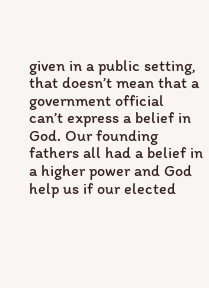given in a public setting, that doesn’t mean that a government official
can’t express a belief in God. Our founding fathers all had a belief in
a higher power and God help us if our elected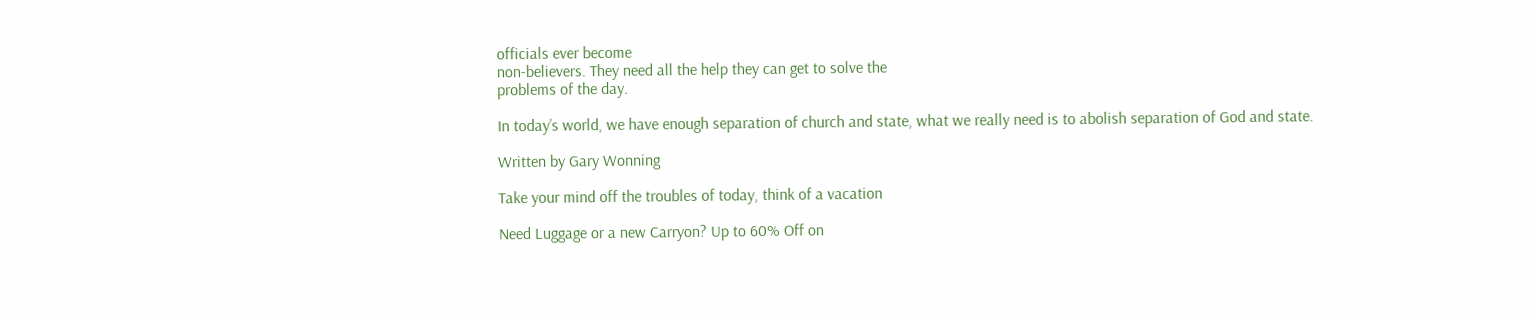officials ever become
non-believers. They need all the help they can get to solve the
problems of the day.

In today’s world, we have enough separation of church and state, what we really need is to abolish separation of God and state.

Written by Gary Wonning

Take your mind off the troubles of today, think of a vacation

Need Luggage or a new Carryon? Up to 60% Off on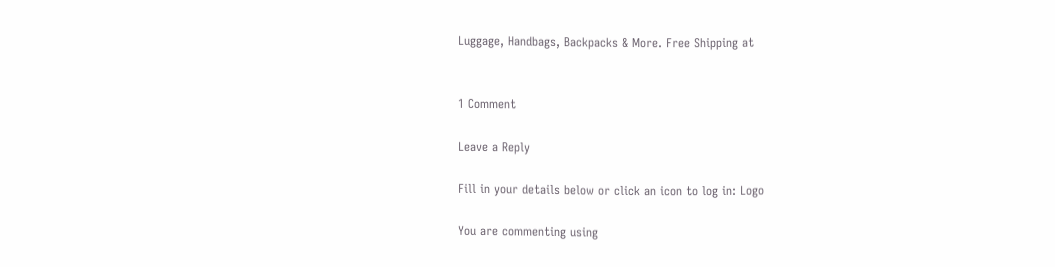Luggage, Handbags, Backpacks & More. Free Shipping at


1 Comment

Leave a Reply

Fill in your details below or click an icon to log in: Logo

You are commenting using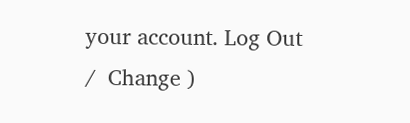your account. Log Out /  Change )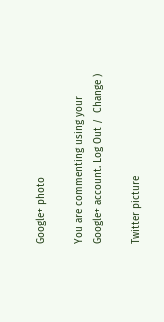Google+ photo

You are commenting using your Google+ account. Log Out /  Change )

Twitter picture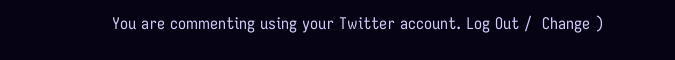You are commenting using your Twitter account. Log Out /  Change )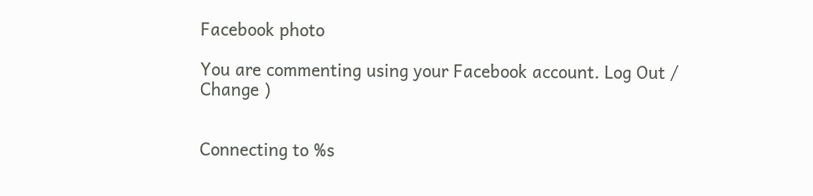Facebook photo

You are commenting using your Facebook account. Log Out /  Change )


Connecting to %s